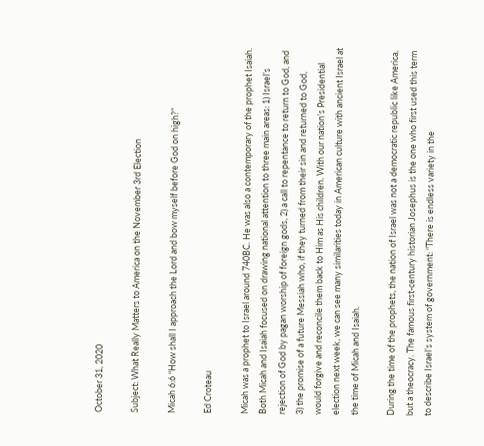October 31, 2020

Subject: What Really Matters to America on the November 3rd Election

Micah 6:6 “How shall I approach the Lord and bow myself before God on high?”

Ed Croteau

Micah was a prophet to Israel around 740BC. He was also a contemporary of the prophet Isaiah. Both Micah and Isaiah focused on drawing national attention to three main areas: 1) Israel’s rejection of God by pagan worship of foreign gods, 2) a call to repentance to return to God, and 3) the promise of a future Messiah who, if they turned from their sin and returned to God, would forgive and reconcile them back to Him as His children. With our nation’s Presidential election next week, we can see many similarities today in American culture with ancient Israel at the time of Micah and Isaiah.

During the time of the prophets, the nation of Israel was not a democratic republic like America, but a theocracy. The famous first-century historian Josephus is the one who first used this term to describe Israel’s system of government: “There is endless variety in the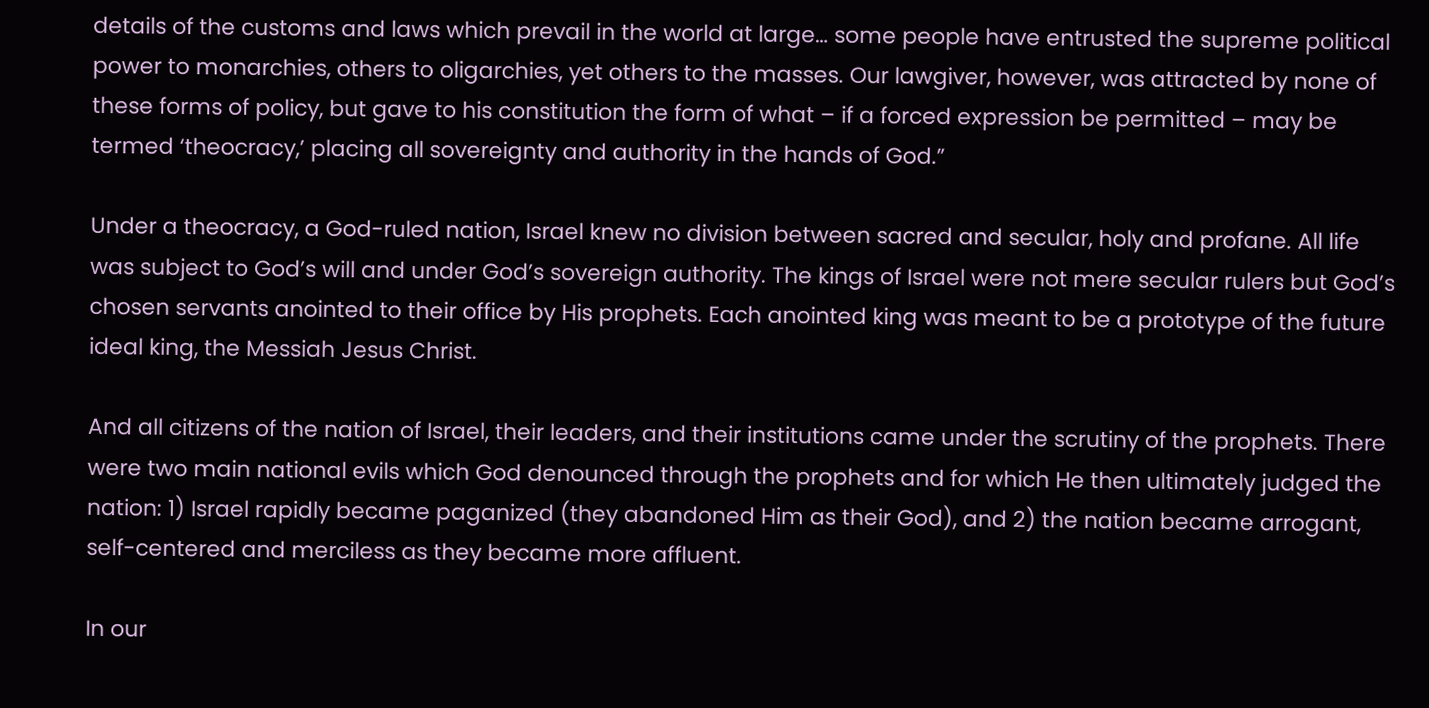details of the customs and laws which prevail in the world at large… some people have entrusted the supreme political power to monarchies, others to oligarchies, yet others to the masses. Our lawgiver, however, was attracted by none of these forms of policy, but gave to his constitution the form of what – if a forced expression be permitted – may be termed ‘theocracy,’ placing all sovereignty and authority in the hands of God.”

Under a theocracy, a God-ruled nation, Israel knew no division between sacred and secular, holy and profane. All life was subject to God’s will and under God’s sovereign authority. The kings of Israel were not mere secular rulers but God’s chosen servants anointed to their office by His prophets. Each anointed king was meant to be a prototype of the future ideal king, the Messiah Jesus Christ.

And all citizens of the nation of Israel, their leaders, and their institutions came under the scrutiny of the prophets. There were two main national evils which God denounced through the prophets and for which He then ultimately judged the nation: 1) Israel rapidly became paganized (they abandoned Him as their God), and 2) the nation became arrogant, self-centered and merciless as they became more affluent.

In our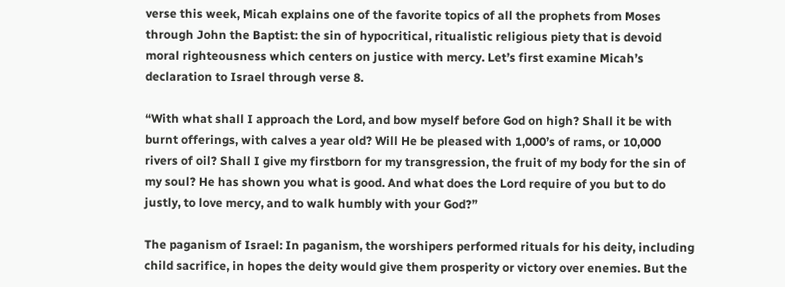verse this week, Micah explains one of the favorite topics of all the prophets from Moses through John the Baptist: the sin of hypocritical, ritualistic religious piety that is devoid moral righteousness which centers on justice with mercy. Let’s first examine Micah’s declaration to Israel through verse 8.

“With what shall I approach the Lord, and bow myself before God on high? Shall it be with burnt offerings, with calves a year old? Will He be pleased with 1,000’s of rams, or 10,000 rivers of oil? Shall I give my firstborn for my transgression, the fruit of my body for the sin of my soul? He has shown you what is good. And what does the Lord require of you but to do justly, to love mercy, and to walk humbly with your God?”

The paganism of Israel: In paganism, the worshipers performed rituals for his deity, including child sacrifice, in hopes the deity would give them prosperity or victory over enemies. But the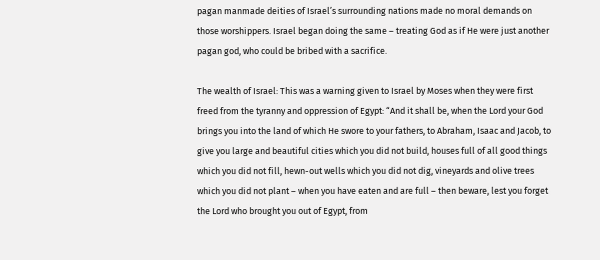pagan manmade deities of Israel’s surrounding nations made no moral demands on those worshippers. Israel began doing the same – treating God as if He were just another pagan god, who could be bribed with a sacrifice.

The wealth of Israel: This was a warning given to Israel by Moses when they were first freed from the tyranny and oppression of Egypt: “And it shall be, when the Lord your God brings you into the land of which He swore to your fathers, to Abraham, Isaac and Jacob, to give you large and beautiful cities which you did not build, houses full of all good things which you did not fill, hewn-out wells which you did not dig, vineyards and olive trees which you did not plant – when you have eaten and are full – then beware, lest you forget the Lord who brought you out of Egypt, from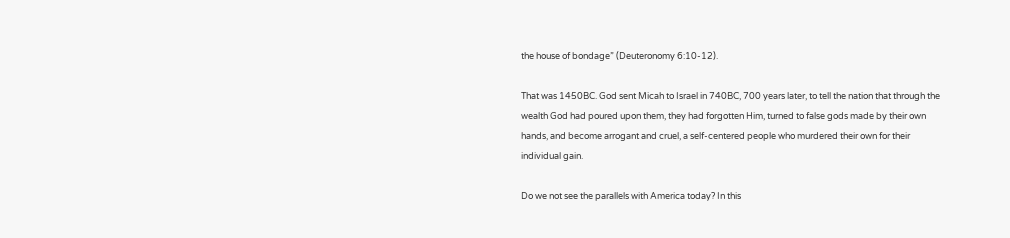the house of bondage” (Deuteronomy 6:10-12).

That was 1450BC. God sent Micah to Israel in 740BC, 700 years later, to tell the nation that through the wealth God had poured upon them, they had forgotten Him, turned to false gods made by their own hands, and become arrogant and cruel, a self-centered people who murdered their own for their individual gain.

Do we not see the parallels with America today? In this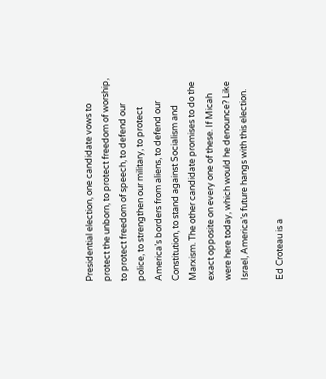Presidential election, one candidate vows to protect the unborn, to protect freedom of worship, to protect freedom of speech, to defend our police, to strengthen our military, to protect America’s borders from aliens, to defend our Constitution, to stand against Socialism and Marxism. The other candidate promises to do the exact opposite on every one of these. If Micah were here today, which would he denounce? Like Israel, America’s future hangs with this election.

Ed Croteau is a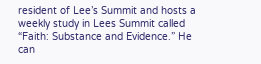resident of Lee’s Summit and hosts a weekly study in Lees Summit called “Faith: Substance and Evidence.” He can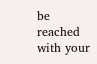be reached with your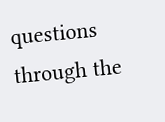questions through the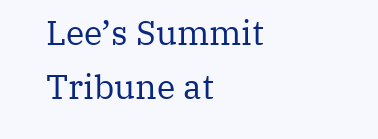Lee’s Summit Tribune at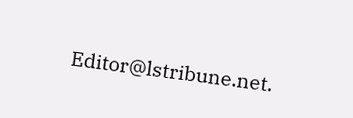Editor@lstribune.net.